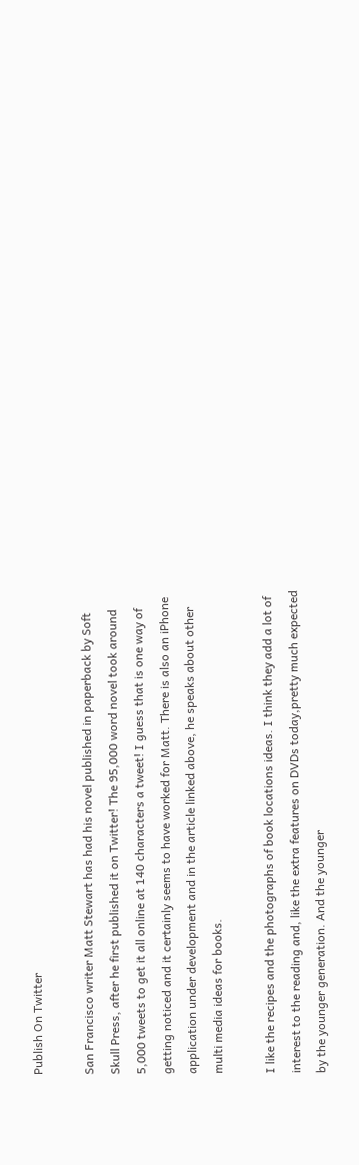Publish On Twitter

San Francisco writer Matt Stewart has had his novel published in paperback by Soft Skull Press, after he first published it on Twitter! The 95,000 word novel took around 5,000 tweets to get it all online at 140 characters a tweet! I guess that is one way of getting noticed and it certainly seems to have worked for Matt. There is also an iPhone application under development and in the article linked above, he speaks about other multi media ideas for books.

I like the recipes and the photographs of book locations ideas. I think they add a lot of interest to the reading and, like the extra features on DVDs today,pretty much expected by the younger generation. And the younger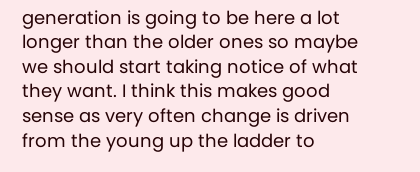generation is going to be here a lot longer than the older ones so maybe we should start taking notice of what they want. I think this makes good sense as very often change is driven from the young up the ladder to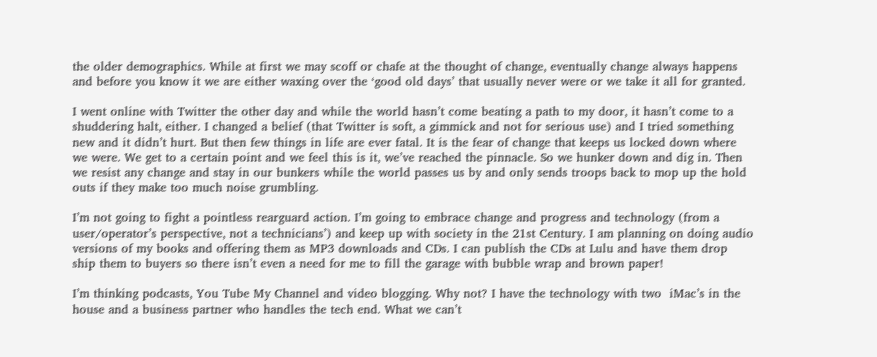the older demographics. While at first we may scoff or chafe at the thought of change, eventually change always happens and before you know it we are either waxing over the ‘good old days’ that usually never were or we take it all for granted.

I went online with Twitter the other day and while the world hasn’t come beating a path to my door, it hasn’t come to a shuddering halt, either. I changed a belief (that Twitter is soft, a gimmick and not for serious use) and I tried something new and it didn’t hurt. But then few things in life are ever fatal. It is the fear of change that keeps us locked down where we were. We get to a certain point and we feel this is it, we’ve reached the pinnacle. So we hunker down and dig in. Then we resist any change and stay in our bunkers while the world passes us by and only sends troops back to mop up the hold outs if they make too much noise grumbling.

I’m not going to fight a pointless rearguard action. I’m going to embrace change and progress and technology (from a user/operator’s perspective, not a technicians’) and keep up with society in the 21st Century. I am planning on doing audio versions of my books and offering them as MP3 downloads and CDs. I can publish the CDs at Lulu and have them drop ship them to buyers so there isn’t even a need for me to fill the garage with bubble wrap and brown paper!

I’m thinking podcasts, You Tube My Channel and video blogging. Why not? I have the technology with two  iMac’s in the house and a business partner who handles the tech end. What we can’t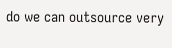do we can outsource very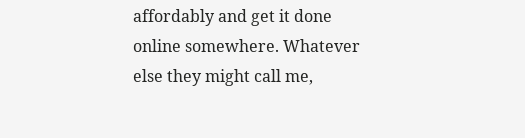affordably and get it done online somewhere. Whatever else they might call me,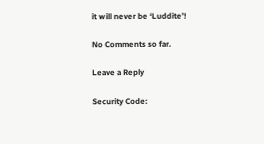it will never be ‘Luddite’!

No Comments so far.

Leave a Reply

Security Code: